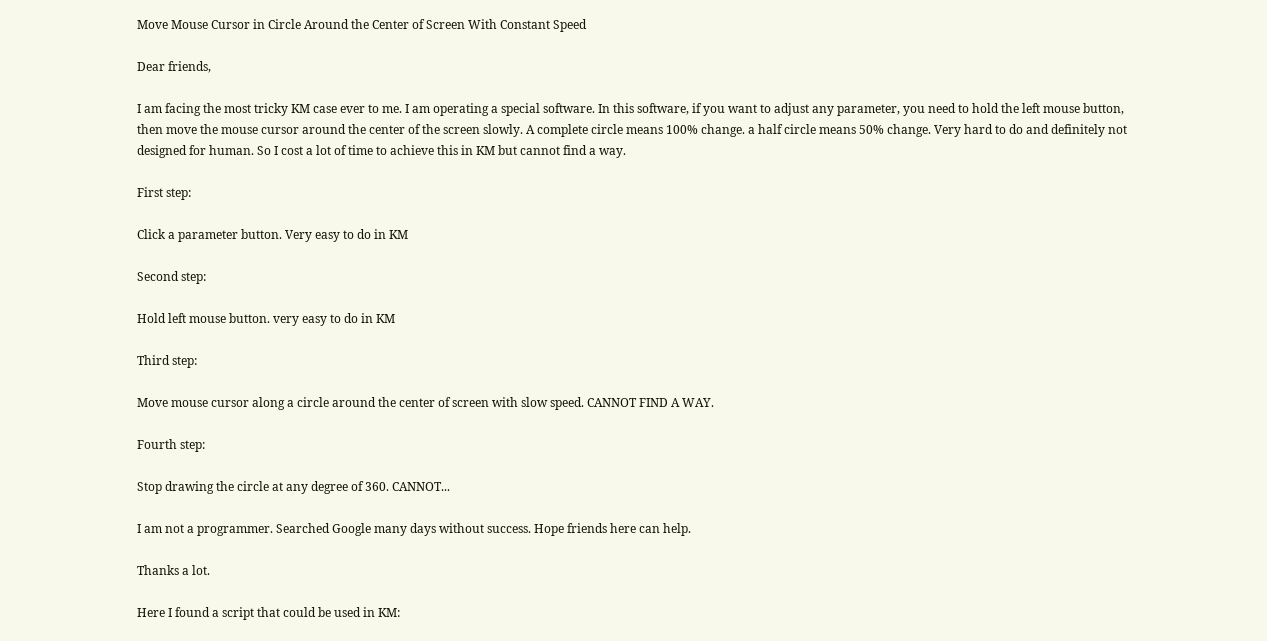Move Mouse Cursor in Circle Around the Center of Screen With Constant Speed

Dear friends,

I am facing the most tricky KM case ever to me. I am operating a special software. In this software, if you want to adjust any parameter, you need to hold the left mouse button, then move the mouse cursor around the center of the screen slowly. A complete circle means 100% change. a half circle means 50% change. Very hard to do and definitely not designed for human. So I cost a lot of time to achieve this in KM but cannot find a way.

First step:

Click a parameter button. Very easy to do in KM

Second step:

Hold left mouse button. very easy to do in KM

Third step:

Move mouse cursor along a circle around the center of screen with slow speed. CANNOT FIND A WAY.

Fourth step:

Stop drawing the circle at any degree of 360. CANNOT...

I am not a programmer. Searched Google many days without success. Hope friends here can help.

Thanks a lot.

Here I found a script that could be used in KM: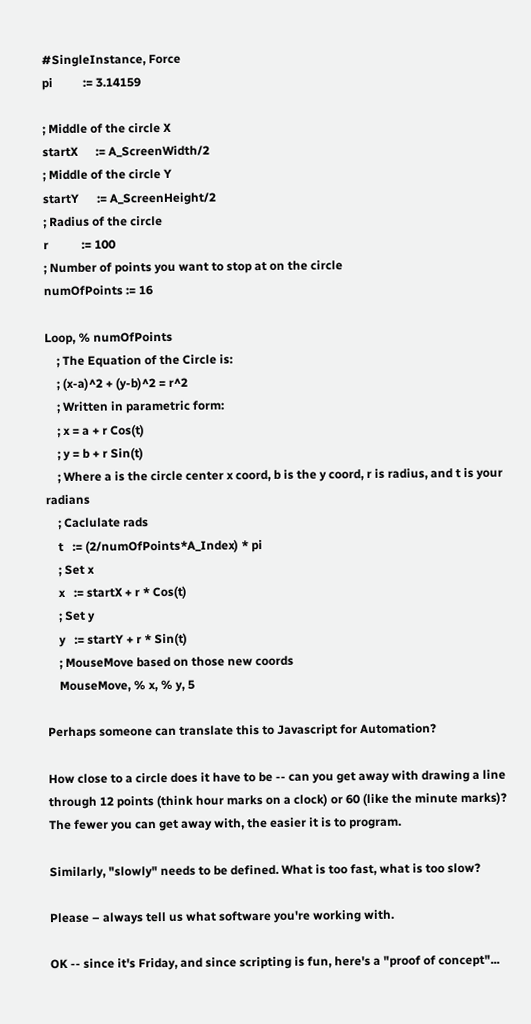#SingleInstance, Force
pi          := 3.14159

; Middle of the circle X
startX      := A_ScreenWidth/2
; Middle of the circle Y
startY      := A_ScreenHeight/2
; Radius of the circle
r           := 100
; Number of points you want to stop at on the circle
numOfPoints := 16

Loop, % numOfPoints
    ; The Equation of the Circle is:
    ; (x-a)^2 + (y-b)^2 = r^2
    ; Written in parametric form:
    ; x = a + r Cos(t)
    ; y = b + r Sin(t)
    ; Where a is the circle center x coord, b is the y coord, r is radius, and t is your radians
    ; Caclulate rads
    t   := (2/numOfPoints*A_Index) * pi
    ; Set x
    x   := startX + r * Cos(t)
    ; Set y
    y   := startY + r * Sin(t)
    ; MouseMove based on those new coords
    MouseMove, % x, % y, 5

Perhaps someone can translate this to Javascript for Automation?

How close to a circle does it have to be -- can you get away with drawing a line through 12 points (think hour marks on a clock) or 60 (like the minute marks)? The fewer you can get away with, the easier it is to program.

Similarly, "slowly" needs to be defined. What is too fast, what is too slow?

Please – always tell us what software you're working with.

OK -- since it's Friday, and since scripting is fun, here's a "proof of concept"...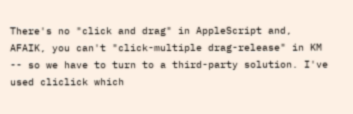There's no "click and drag" in AppleScript and, AFAIK, you can't "click-multiple drag-release" in KM -- so we have to turn to a third-party solution. I've used cliclick which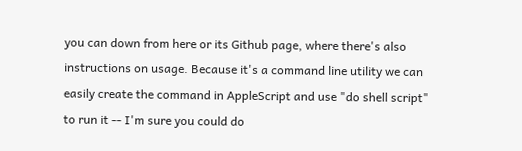you can down from here or its Github page, where there's also instructions on usage. Because it's a command line utility we can easily create the command in AppleScript and use "do shell script" to run it -- I'm sure you could do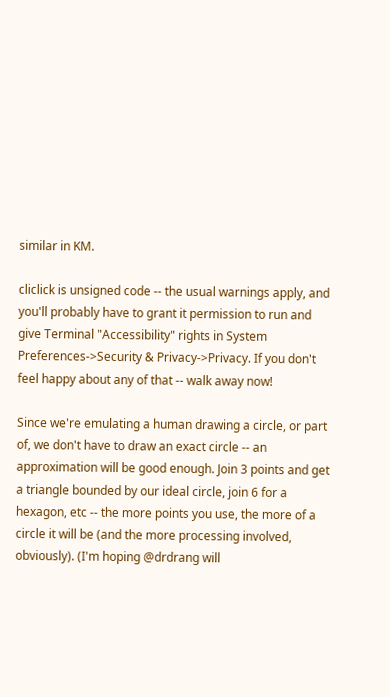similar in KM.

cliclick is unsigned code -- the usual warnings apply, and you'll probably have to grant it permission to run and give Terminal "Accessibility" rights in System Preferences->Security & Privacy->Privacy. If you don't feel happy about any of that -- walk away now!

Since we're emulating a human drawing a circle, or part of, we don't have to draw an exact circle -- an approximation will be good enough. Join 3 points and get a triangle bounded by our ideal circle, join 6 for a hexagon, etc -- the more points you use, the more of a circle it will be (and the more processing involved, obviously). (I'm hoping @drdrang will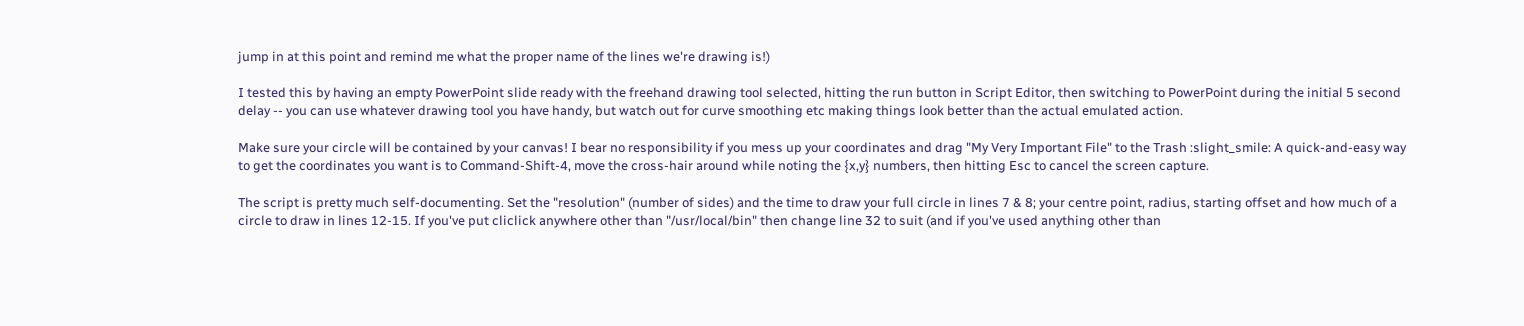jump in at this point and remind me what the proper name of the lines we're drawing is!)

I tested this by having an empty PowerPoint slide ready with the freehand drawing tool selected, hitting the run button in Script Editor, then switching to PowerPoint during the initial 5 second delay -- you can use whatever drawing tool you have handy, but watch out for curve smoothing etc making things look better than the actual emulated action.

Make sure your circle will be contained by your canvas! I bear no responsibility if you mess up your coordinates and drag "My Very Important File" to the Trash :slight_smile: A quick-and-easy way to get the coordinates you want is to Command-Shift-4, move the cross-hair around while noting the {x,y} numbers, then hitting Esc to cancel the screen capture.

The script is pretty much self-documenting. Set the "resolution" (number of sides) and the time to draw your full circle in lines 7 & 8; your centre point, radius, starting offset and how much of a circle to draw in lines 12-15. If you've put cliclick anywhere other than "/usr/local/bin" then change line 32 to suit (and if you've used anything other than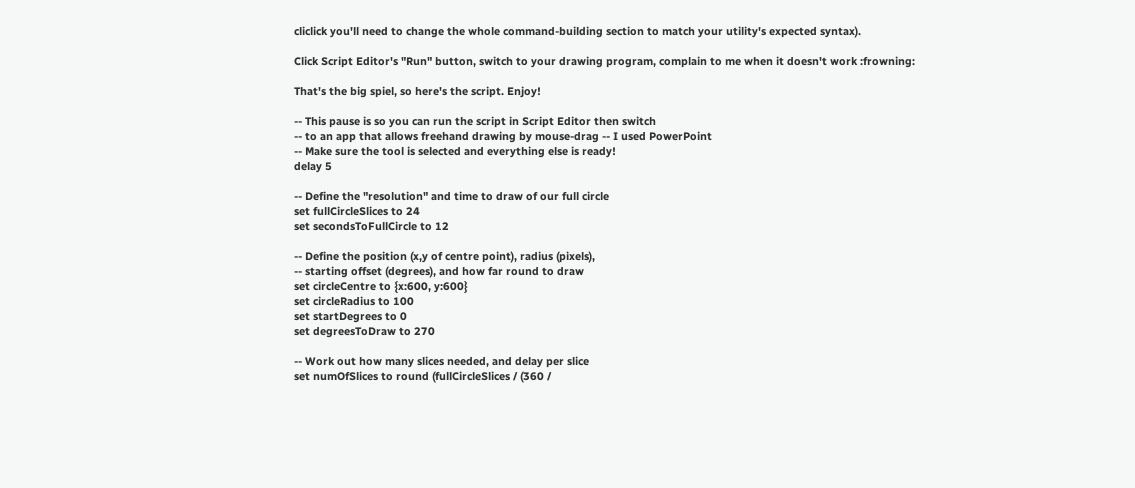cliclick you'll need to change the whole command-building section to match your utility's expected syntax).

Click Script Editor's "Run" button, switch to your drawing program, complain to me when it doesn't work :frowning:

That's the big spiel, so here's the script. Enjoy!

-- This pause is so you can run the script in Script Editor then switch
-- to an app that allows freehand drawing by mouse-drag -- I used PowerPoint
-- Make sure the tool is selected and everything else is ready!
delay 5

-- Define the "resolution" and time to draw of our full circle
set fullCircleSlices to 24
set secondsToFullCircle to 12

-- Define the position (x,y of centre point), radius (pixels),
-- starting offset (degrees), and how far round to draw
set circleCentre to {x:600, y:600}
set circleRadius to 100
set startDegrees to 0
set degreesToDraw to 270

-- Work out how many slices needed, and delay per slice
set numOfSlices to round (fullCircleSlices / (360 /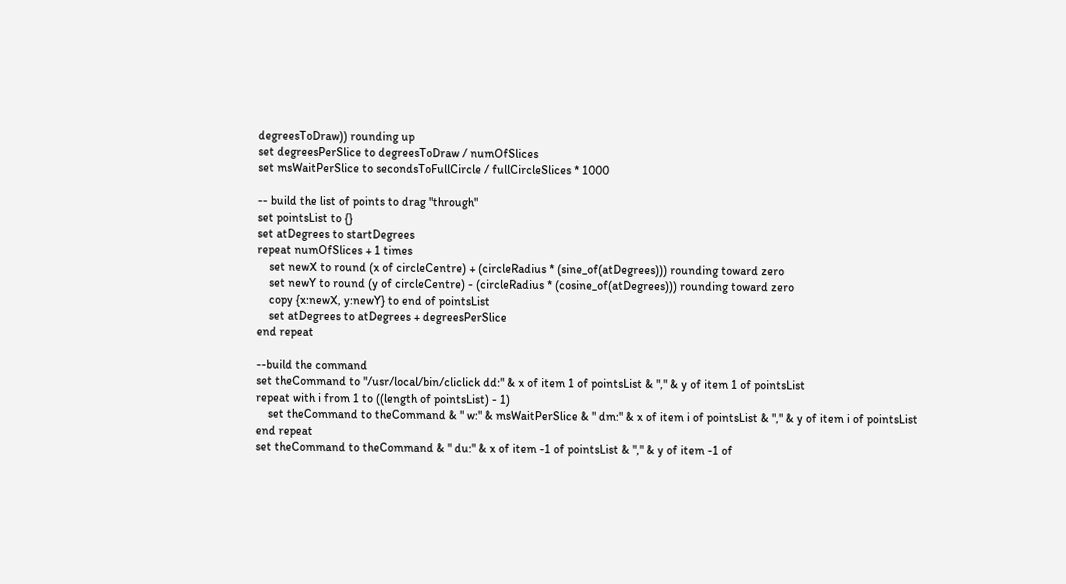degreesToDraw)) rounding up
set degreesPerSlice to degreesToDraw / numOfSlices
set msWaitPerSlice to secondsToFullCircle / fullCircleSlices * 1000

-- build the list of points to drag "through"
set pointsList to {}
set atDegrees to startDegrees
repeat numOfSlices + 1 times
    set newX to round (x of circleCentre) + (circleRadius * (sine_of(atDegrees))) rounding toward zero
    set newY to round (y of circleCentre) - (circleRadius * (cosine_of(atDegrees))) rounding toward zero
    copy {x:newX, y:newY} to end of pointsList
    set atDegrees to atDegrees + degreesPerSlice
end repeat

--build the command
set theCommand to "/usr/local/bin/cliclick dd:" & x of item 1 of pointsList & "," & y of item 1 of pointsList
repeat with i from 1 to ((length of pointsList) - 1)
    set theCommand to theCommand & " w:" & msWaitPerSlice & " dm:" & x of item i of pointsList & "," & y of item i of pointsList
end repeat
set theCommand to theCommand & " du:" & x of item -1 of pointsList & "," & y of item -1 of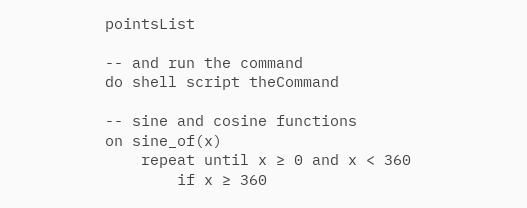pointsList

-- and run the command
do shell script theCommand

-- sine and cosine functions
on sine_of(x)
    repeat until x ≥ 0 and x < 360
        if x ≥ 360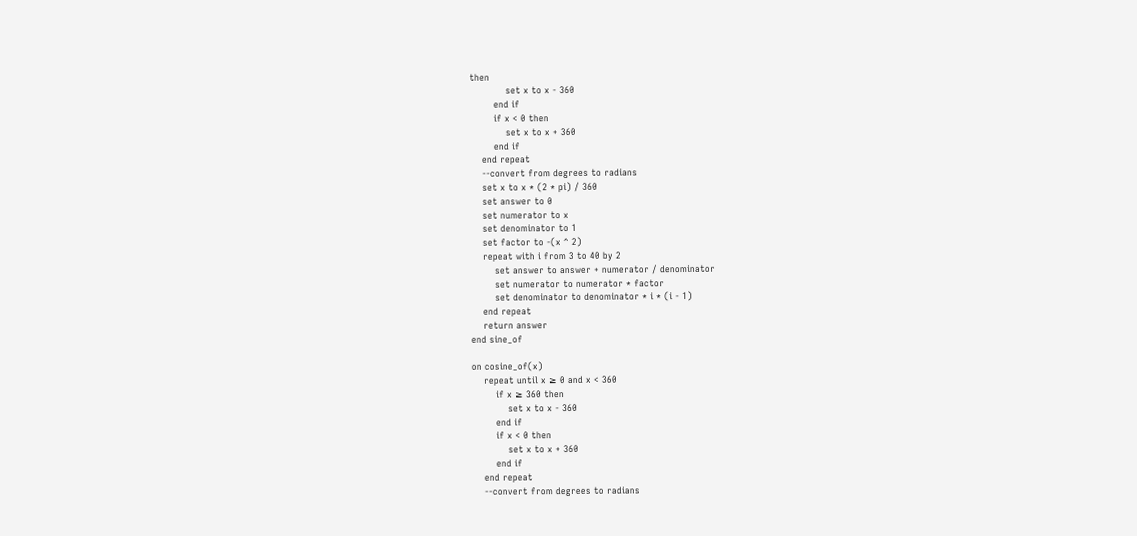then
            set x to x - 360
        end if
        if x < 0 then
            set x to x + 360
        end if
    end repeat
    --convert from degrees to radians
    set x to x * (2 * pi) / 360
    set answer to 0
    set numerator to x
    set denominator to 1
    set factor to -(x ^ 2)
    repeat with i from 3 to 40 by 2
        set answer to answer + numerator / denominator
        set numerator to numerator * factor
        set denominator to denominator * i * (i - 1)
    end repeat
    return answer
end sine_of

on cosine_of(x)
    repeat until x ≥ 0 and x < 360
        if x ≥ 360 then
            set x to x - 360
        end if
        if x < 0 then
            set x to x + 360
        end if
    end repeat
    --convert from degrees to radians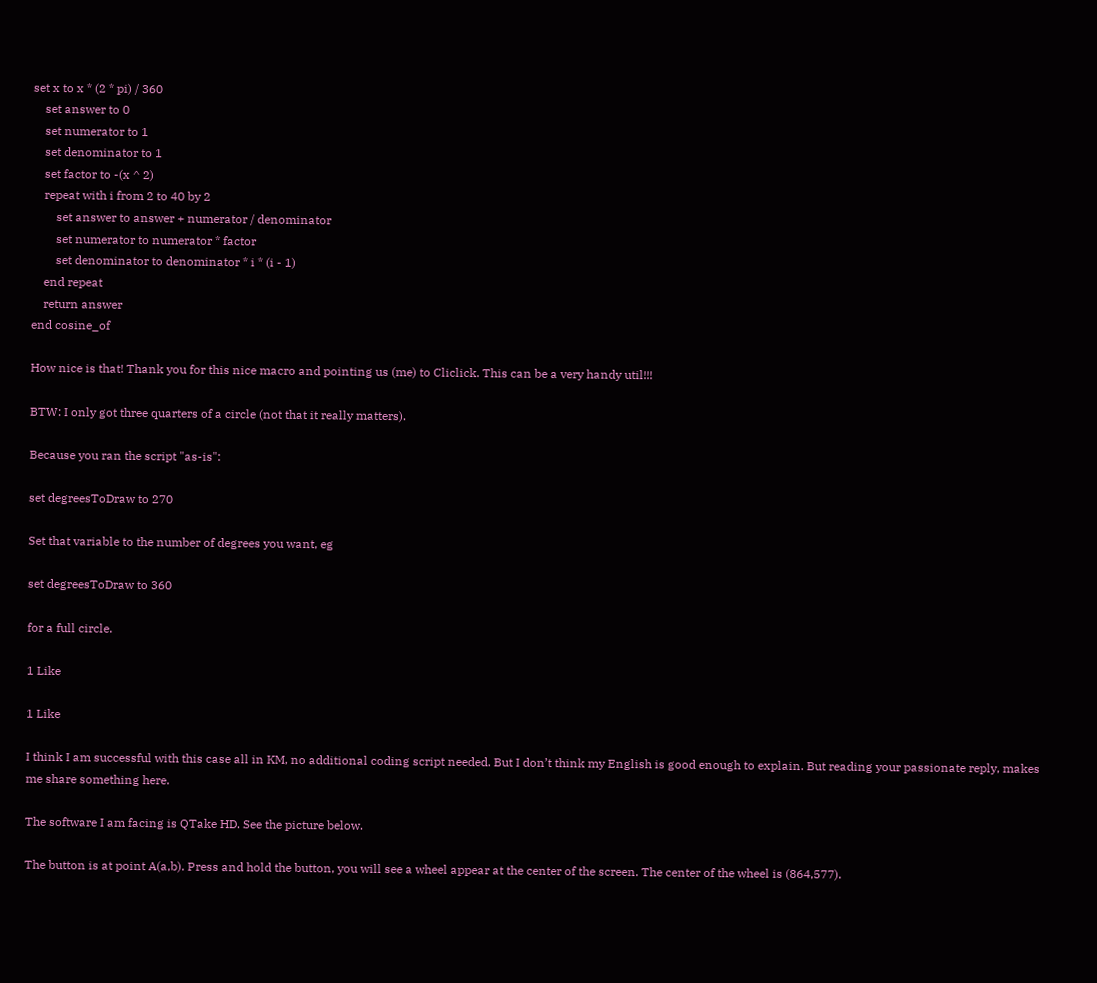set x to x * (2 * pi) / 360
    set answer to 0
    set numerator to 1
    set denominator to 1
    set factor to -(x ^ 2)
    repeat with i from 2 to 40 by 2
        set answer to answer + numerator / denominator
        set numerator to numerator * factor
        set denominator to denominator * i * (i - 1)
    end repeat
    return answer
end cosine_of

How nice is that! Thank you for this nice macro and pointing us (me) to Cliclick. This can be a very handy util!!!

BTW: I only got three quarters of a circle (not that it really matters).

Because you ran the script "as-is":

set degreesToDraw to 270

Set that variable to the number of degrees you want, eg

set degreesToDraw to 360

for a full circle.

1 Like

1 Like

I think I am successful with this case all in KM, no additional coding script needed. But I don’t think my English is good enough to explain. But reading your passionate reply, makes me share something here.

The software I am facing is QTake HD. See the picture below.

The button is at point A(a,b). Press and hold the button, you will see a wheel appear at the center of the screen. The center of the wheel is (864,577).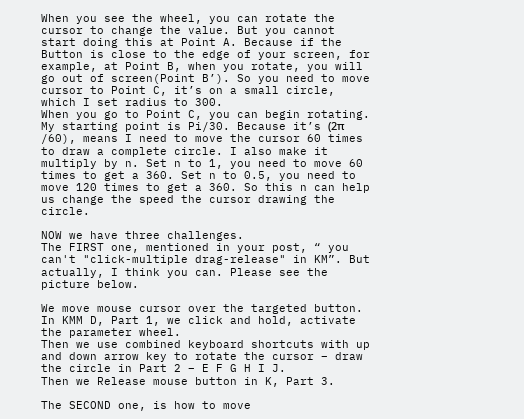When you see the wheel, you can rotate the cursor to change the value. But you cannot start doing this at Point A. Because if the Button is close to the edge of your screen, for example, at Point B, when you rotate, you will go out of screen(Point B’). So you need to move cursor to Point C, it’s on a small circle, which I set radius to 300.
When you go to Point C, you can begin rotating. My starting point is Pi/30. Because it’s (2π
/60), means I need to move the cursor 60 times to draw a complete circle. I also make it multiply by n. Set n to 1, you need to move 60 times to get a 360. Set n to 0.5, you need to move 120 times to get a 360. So this n can help us change the speed the cursor drawing the circle.

NOW we have three challenges.
The FIRST one, mentioned in your post, “ you can't "click-multiple drag-release" in KM”. But actually, I think you can. Please see the picture below.

We move mouse cursor over the targeted button. In KMM D, Part 1, we click and hold, activate the parameter wheel.
Then we use combined keyboard shortcuts with up and down arrow key to rotate the cursor – draw the circle in Part 2 – E F G H I J.
Then we Release mouse button in K, Part 3.

The SECOND one, is how to move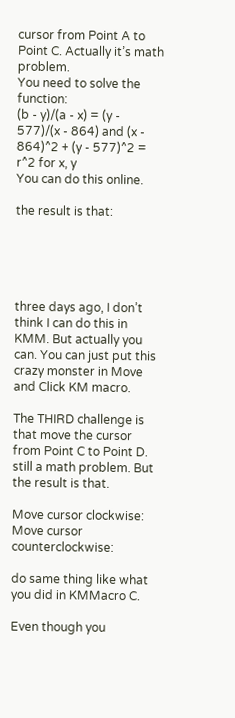cursor from Point A to Point C. Actually it’s math problem.
You need to solve the function:
(b - y)/(a - x) = (y - 577)/(x - 864) and (x - 864)^2 + (y - 577)^2 = r^2 for x, y
You can do this online.

the result is that:





three days ago, I don’t think I can do this in KMM. But actually you can. You can just put this crazy monster in Move and Click KM macro.

The THIRD challenge is that move the cursor from Point C to Point D. still a math problem. But the result is that.

Move cursor clockwise:
Move cursor counterclockwise:

do same thing like what you did in KMMacro C.

Even though you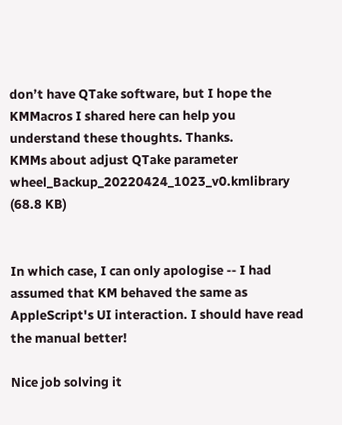don’t have QTake software, but I hope the KMMacros I shared here can help you understand these thoughts. Thanks.
KMMs about adjust QTake parameter wheel_Backup_20220424_1023_v0.kmlibrary (68.8 KB)


In which case, I can only apologise -- I had assumed that KM behaved the same as AppleScript's UI interaction. I should have read the manual better!

Nice job solving it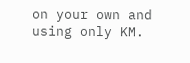on your own and using only KM.